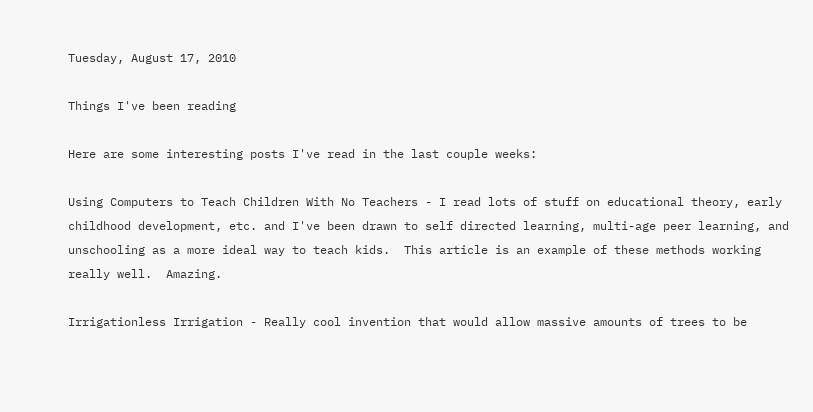Tuesday, August 17, 2010

Things I've been reading

Here are some interesting posts I've read in the last couple weeks:

Using Computers to Teach Children With No Teachers - I read lots of stuff on educational theory, early childhood development, etc. and I've been drawn to self directed learning, multi-age peer learning, and unschooling as a more ideal way to teach kids.  This article is an example of these methods working really well.  Amazing.

Irrigationless Irrigation - Really cool invention that would allow massive amounts of trees to be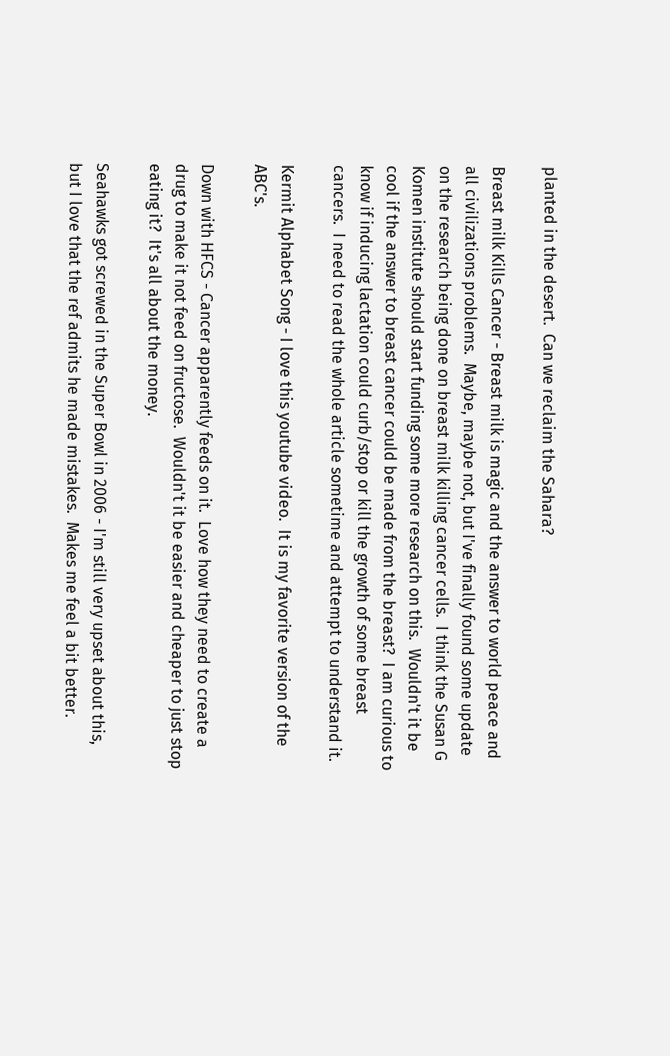planted in the desert.  Can we reclaim the Sahara?

Breast milk Kills Cancer - Breast milk is magic and the answer to world peace and all civilizations problems.  Maybe, maybe not, but I've finally found some update on the research being done on breast milk killing cancer cells.  I think the Susan G Komen institute should start funding some more research on this.  Wouldn't it be cool if the answer to breast cancer could be made from the breast?  I am curious to know if inducing lactation could curb/stop or kill the growth of some breast cancers.  I need to read the whole article sometime and attempt to understand it.

Kermit Alphabet Song - I love this youtube video.  It is my favorite version of the ABC's.

Down with HFCS - Cancer apparently feeds on it.  Love how they need to create a drug to make it not feed on fructose.  Wouldn't it be easier and cheaper to just stop eating it?  It's all about the money.

Seahawks got screwed in the Super Bowl in 2006 - I'm still very upset about this, but I love that the ref admits he made mistakes.  Makes me feel a bit better.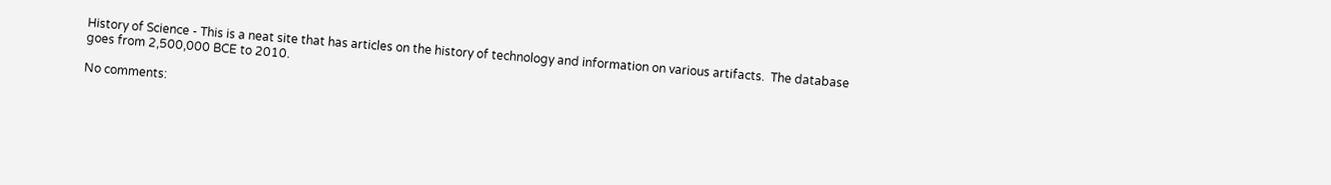History of Science - This is a neat site that has articles on the history of technology and information on various artifacts.  The database goes from 2,500,000 BCE to 2010.

No comments: